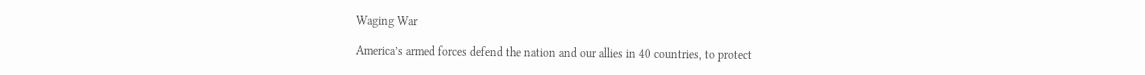Waging War

America’s armed forces defend the nation and our allies in 40 countries, to protect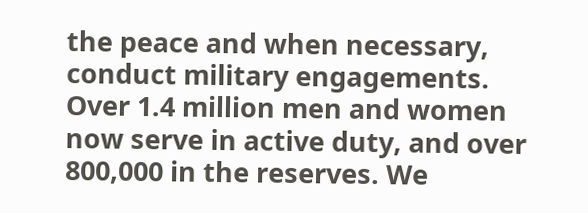the peace and when necessary, conduct military engagements. Over 1.4 million men and women now serve in active duty, and over 800,000 in the reserves. We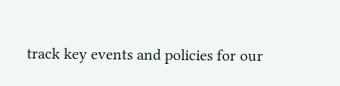track key events and policies for our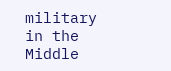military in the Middle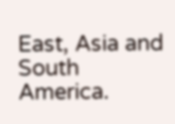East, Asia and South America.